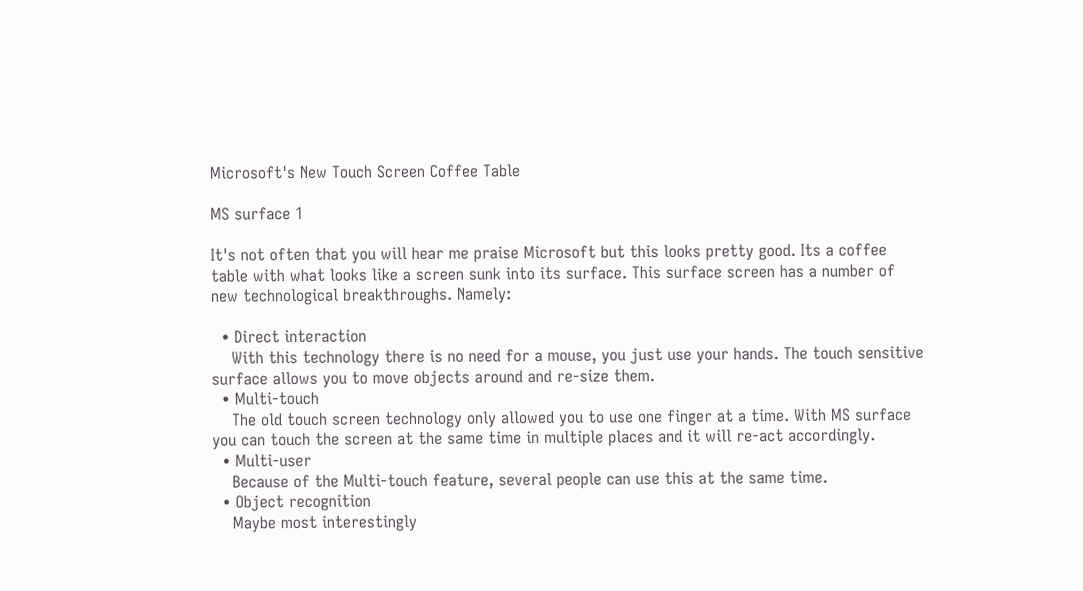Microsoft's New Touch Screen Coffee Table

MS surface 1

It's not often that you will hear me praise Microsoft but this looks pretty good. Its a coffee table with what looks like a screen sunk into its surface. This surface screen has a number of new technological breakthroughs. Namely:

  • Direct interaction
    With this technology there is no need for a mouse, you just use your hands. The touch sensitive surface allows you to move objects around and re-size them.
  • Multi-touch
    The old touch screen technology only allowed you to use one finger at a time. With MS surface you can touch the screen at the same time in multiple places and it will re-act accordingly.
  • Multi-user
    Because of the Multi-touch feature, several people can use this at the same time.
  • Object recognition
    Maybe most interestingly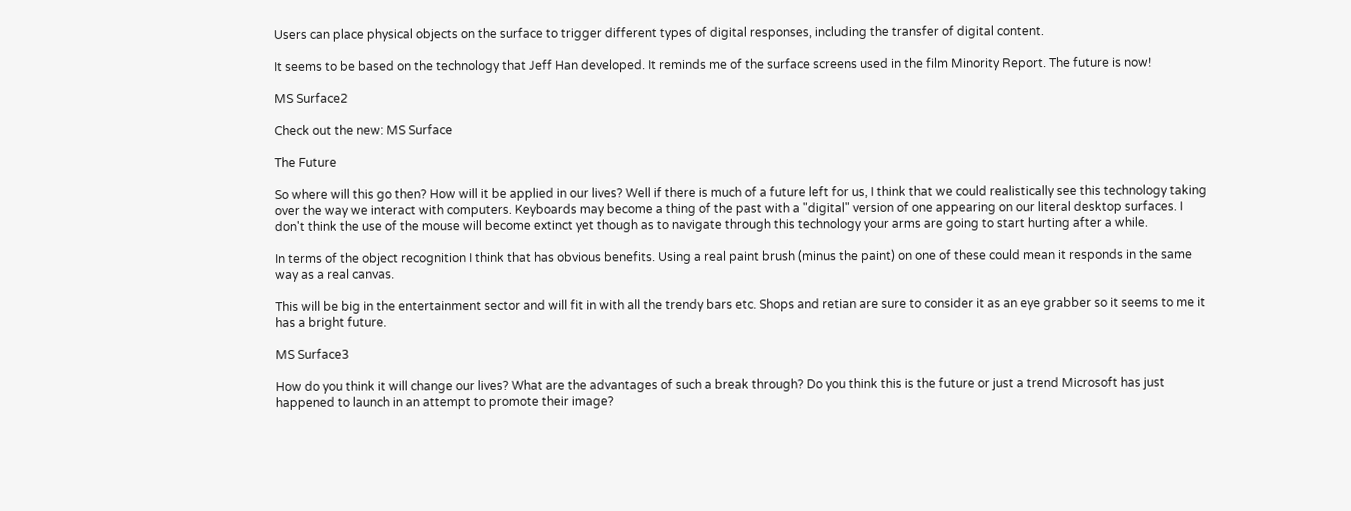Users can place physical objects on the surface to trigger different types of digital responses, including the transfer of digital content.

It seems to be based on the technology that Jeff Han developed. It reminds me of the surface screens used in the film Minority Report. The future is now!

MS Surface2

Check out the new: MS Surface

The Future

So where will this go then? How will it be applied in our lives? Well if there is much of a future left for us, I think that we could realistically see this technology taking over the way we interact with computers. Keyboards may become a thing of the past with a "digital" version of one appearing on our literal desktop surfaces. I don't think the use of the mouse will become extinct yet though as to navigate through this technology your arms are going to start hurting after a while.

In terms of the object recognition I think that has obvious benefits. Using a real paint brush (minus the paint) on one of these could mean it responds in the same way as a real canvas.

This will be big in the entertainment sector and will fit in with all the trendy bars etc. Shops and retian are sure to consider it as an eye grabber so it seems to me it has a bright future.

MS Surface3

How do you think it will change our lives? What are the advantages of such a break through? Do you think this is the future or just a trend Microsoft has just happened to launch in an attempt to promote their image?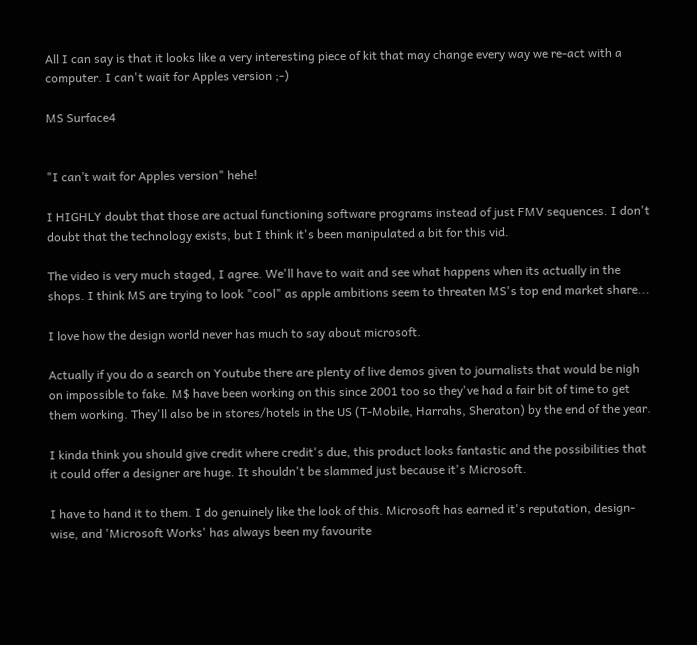All I can say is that it looks like a very interesting piece of kit that may change every way we re-act with a computer. I can't wait for Apples version ;-)

MS Surface4


"I can’t wait for Apples version" hehe!

I HIGHLY doubt that those are actual functioning software programs instead of just FMV sequences. I don't doubt that the technology exists, but I think it's been manipulated a bit for this vid.

The video is very much staged, I agree. We'll have to wait and see what happens when its actually in the shops. I think MS are trying to look "cool" as apple ambitions seem to threaten MS's top end market share...

I love how the design world never has much to say about microsoft.

Actually if you do a search on Youtube there are plenty of live demos given to journalists that would be nigh on impossible to fake. M$ have been working on this since 2001 too so they've had a fair bit of time to get them working. They'll also be in stores/hotels in the US (T-Mobile, Harrahs, Sheraton) by the end of the year.

I kinda think you should give credit where credit's due, this product looks fantastic and the possibilities that it could offer a designer are huge. It shouldn't be slammed just because it's Microsoft.

I have to hand it to them. I do genuinely like the look of this. Microsoft has earned it's reputation, design-wise, and 'Microsoft Works' has always been my favourite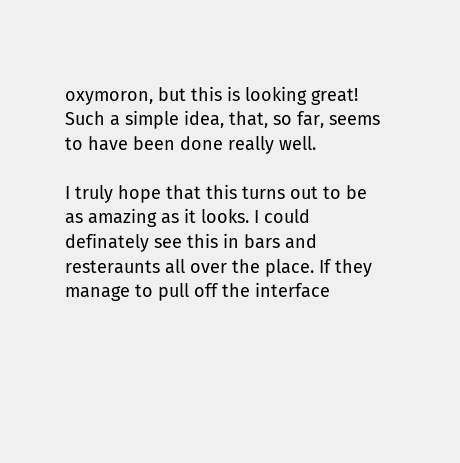oxymoron, but this is looking great! Such a simple idea, that, so far, seems to have been done really well.

I truly hope that this turns out to be as amazing as it looks. I could definately see this in bars and resteraunts all over the place. If they manage to pull off the interface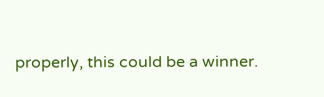properly, this could be a winner.